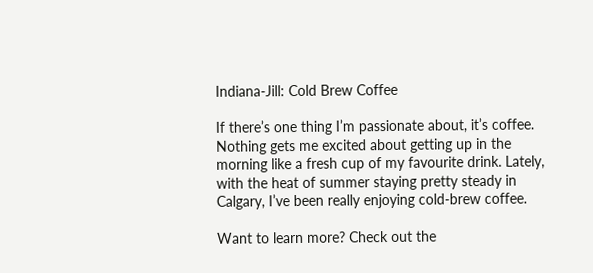Indiana-Jill: Cold Brew Coffee

If there’s one thing I’m passionate about, it’s coffee. Nothing gets me excited about getting up in the morning like a fresh cup of my favourite drink. Lately, with the heat of summer staying pretty steady in Calgary, I’ve been really enjoying cold-brew coffee.

Want to learn more? Check out the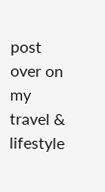post over on my travel & lifestyle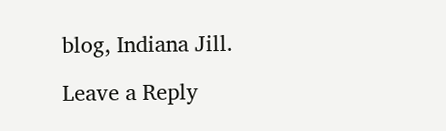blog, Indiana Jill.

Leave a Reply